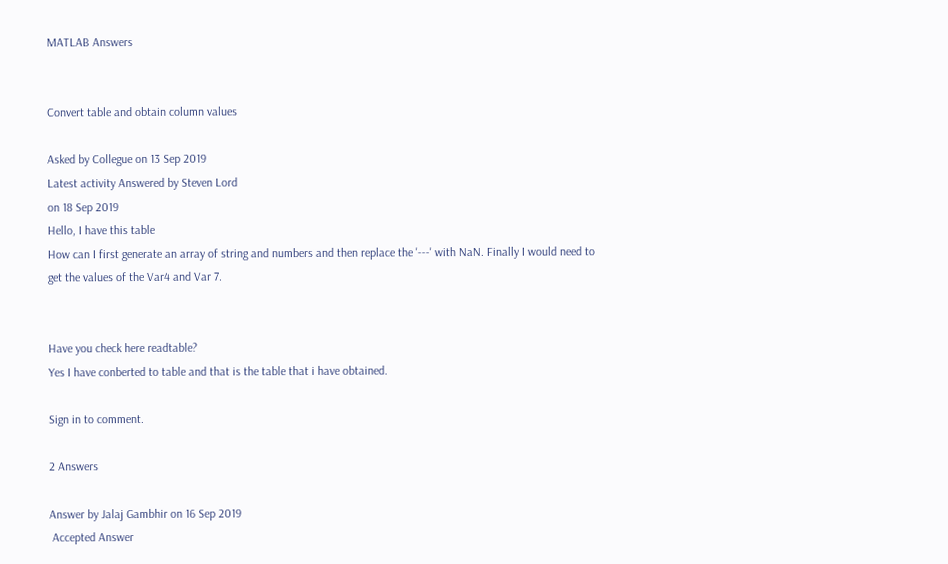MATLAB Answers


Convert table and obtain column values

Asked by Collegue on 13 Sep 2019
Latest activity Answered by Steven Lord
on 18 Sep 2019
Hello, I have this table
How can I first generate an array of string and numbers and then replace the '---' with NaN. Finally I would need to get the values of the Var4 and Var 7.


Have you check here readtable?
Yes I have conberted to table and that is the table that i have obtained.

Sign in to comment.

2 Answers

Answer by Jalaj Gambhir on 16 Sep 2019
 Accepted Answer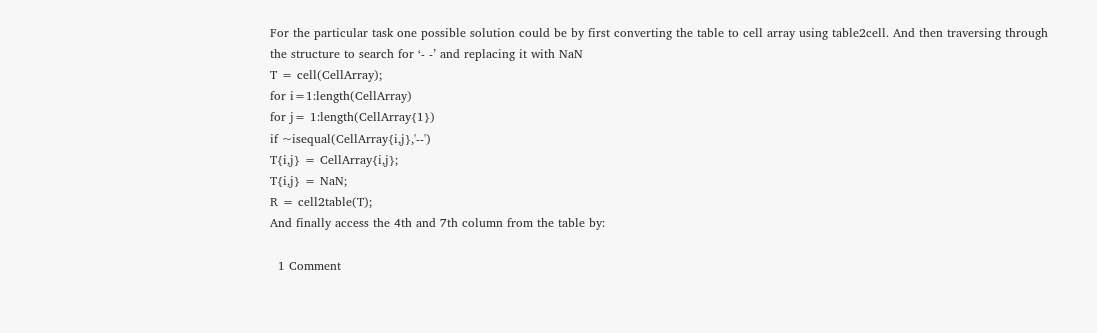For the particular task one possible solution could be by first converting the table to cell array using table2cell. And then traversing through the structure to search for ‘- -’ and replacing it with NaN
T = cell(CellArray);
for i=1:length(CellArray)
for j= 1:length(CellArray{1})
if ~isequal(CellArray{i,j},'--')
T{i,j} = CellArray{i,j};
T{i,j} = NaN;
R = cell2table(T);
And finally access the 4th and 7th column from the table by:

  1 Comment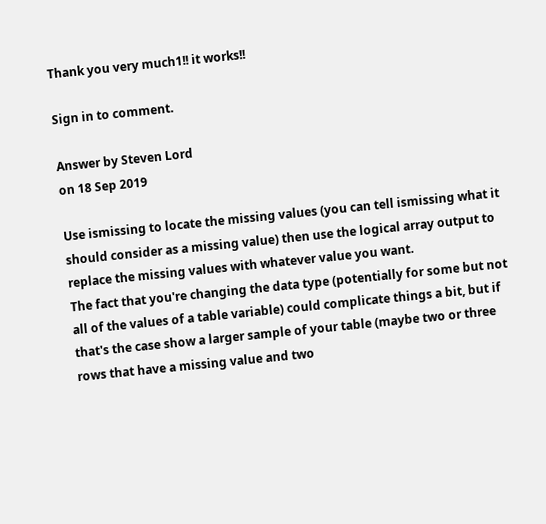Thank you very much1!! it works!!

Sign in to comment.

Answer by Steven Lord
on 18 Sep 2019

Use ismissing to locate the missing values (you can tell ismissing what it should consider as a missing value) then use the logical array output to replace the missing values with whatever value you want.
The fact that you're changing the data type (potentially for some but not all of the values of a table variable) could complicate things a bit, but if that's the case show a larger sample of your table (maybe two or three rows that have a missing value and two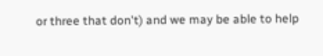or three that don't) and we may be able to help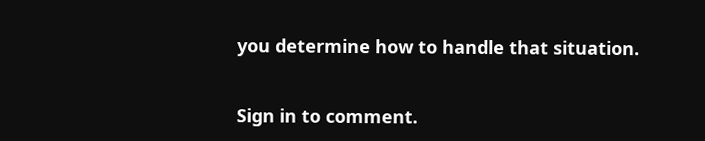you determine how to handle that situation.


Sign in to comment.